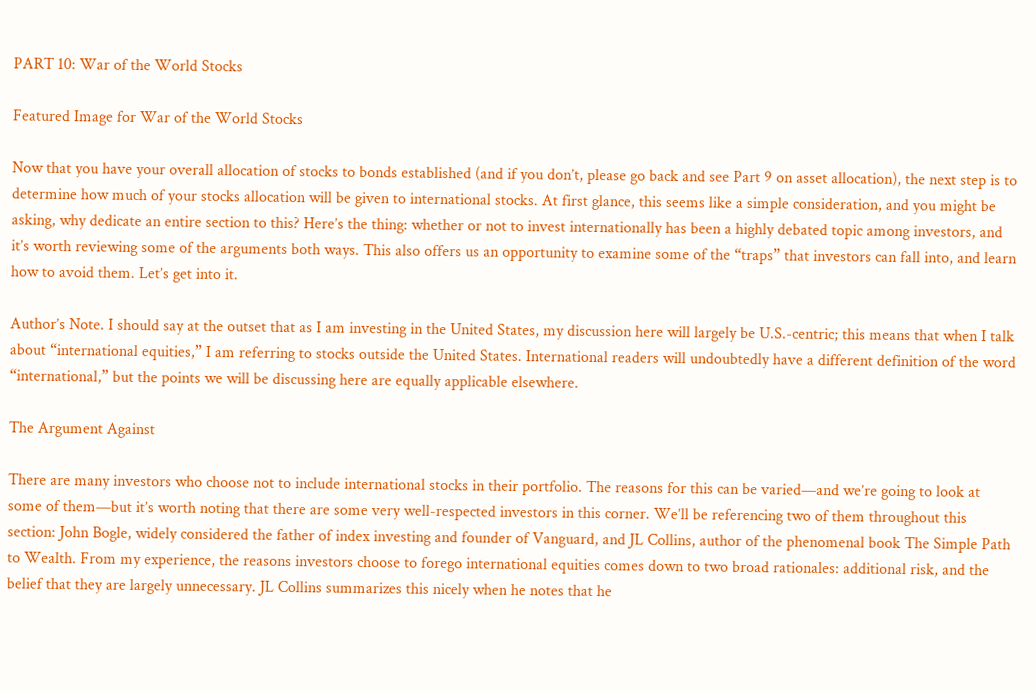PART 10: War of the World Stocks

Featured Image for War of the World Stocks

Now that you have your overall allocation of stocks to bonds established (and if you don’t, please go back and see Part 9 on asset allocation), the next step is to determine how much of your stocks allocation will be given to international stocks. At first glance, this seems like a simple consideration, and you might be asking, why dedicate an entire section to this? Here’s the thing: whether or not to invest internationally has been a highly debated topic among investors, and it’s worth reviewing some of the arguments both ways. This also offers us an opportunity to examine some of the “traps” that investors can fall into, and learn how to avoid them. Let’s get into it.

Author’s Note. I should say at the outset that as I am investing in the United States, my discussion here will largely be U.S.-centric; this means that when I talk about “international equities,” I am referring to stocks outside the United States. International readers will undoubtedly have a different definition of the word “international,” but the points we will be discussing here are equally applicable elsewhere.

The Argument Against

There are many investors who choose not to include international stocks in their portfolio. The reasons for this can be varied—and we’re going to look at some of them—but it’s worth noting that there are some very well-respected investors in this corner. We’ll be referencing two of them throughout this section: John Bogle, widely considered the father of index investing and founder of Vanguard, and JL Collins, author of the phenomenal book The Simple Path to Wealth. From my experience, the reasons investors choose to forego international equities comes down to two broad rationales: additional risk, and the belief that they are largely unnecessary. JL Collins summarizes this nicely when he notes that he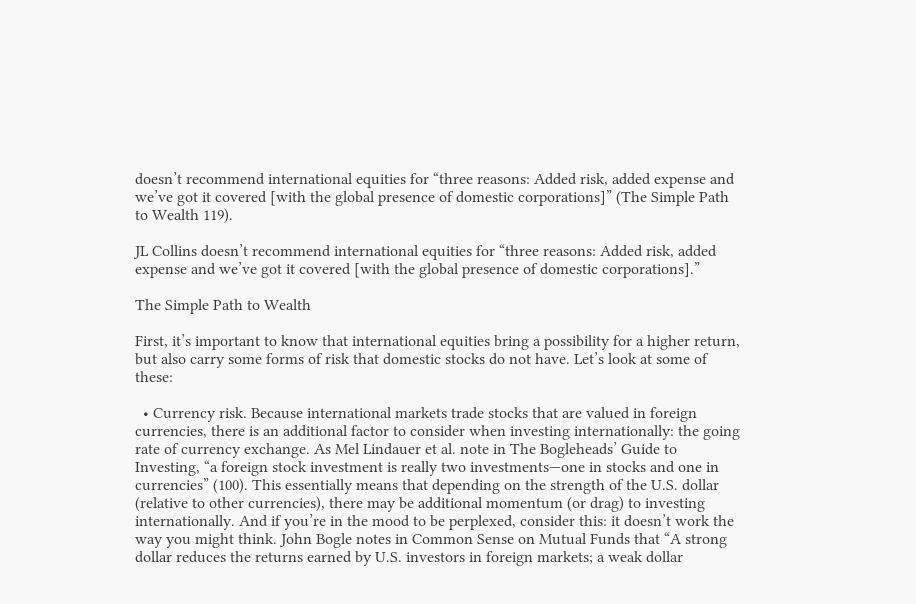doesn’t recommend international equities for “three reasons: Added risk, added expense and we’ve got it covered [with the global presence of domestic corporations]” (The Simple Path to Wealth 119).

JL Collins doesn’t recommend international equities for “three reasons: Added risk, added expense and we’ve got it covered [with the global presence of domestic corporations].”

The Simple Path to Wealth

First, it’s important to know that international equities bring a possibility for a higher return, but also carry some forms of risk that domestic stocks do not have. Let’s look at some of these:

  • Currency risk. Because international markets trade stocks that are valued in foreign currencies, there is an additional factor to consider when investing internationally: the going rate of currency exchange. As Mel Lindauer et al. note in The Bogleheads’ Guide to Investing, “a foreign stock investment is really two investments—one in stocks and one in currencies” (100). This essentially means that depending on the strength of the U.S. dollar (relative to other currencies), there may be additional momentum (or drag) to investing internationally. And if you’re in the mood to be perplexed, consider this: it doesn’t work the way you might think. John Bogle notes in Common Sense on Mutual Funds that “A strong dollar reduces the returns earned by U.S. investors in foreign markets; a weak dollar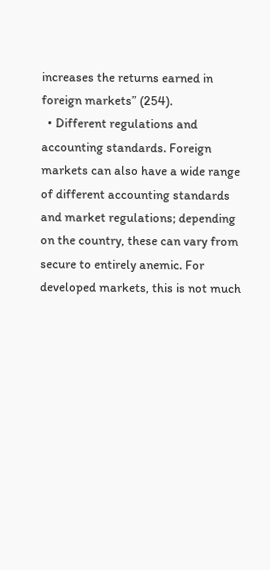increases the returns earned in foreign markets” (254).
  • Different regulations and accounting standards. Foreign markets can also have a wide range of different accounting standards and market regulations; depending on the country, these can vary from secure to entirely anemic. For developed markets, this is not much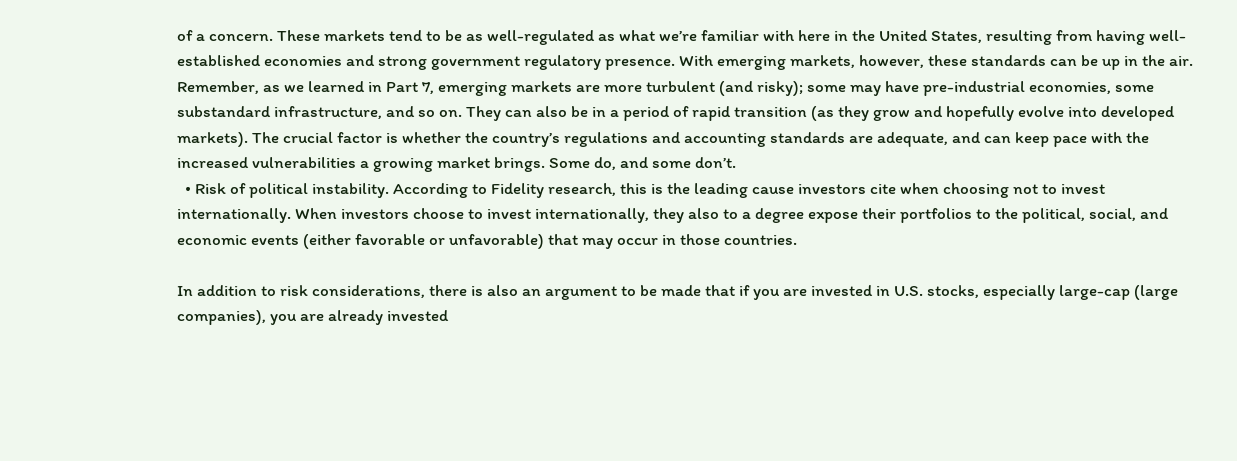of a concern. These markets tend to be as well-regulated as what we’re familiar with here in the United States, resulting from having well-established economies and strong government regulatory presence. With emerging markets, however, these standards can be up in the air. Remember, as we learned in Part 7, emerging markets are more turbulent (and risky); some may have pre-industrial economies, some substandard infrastructure, and so on. They can also be in a period of rapid transition (as they grow and hopefully evolve into developed markets). The crucial factor is whether the country’s regulations and accounting standards are adequate, and can keep pace with the increased vulnerabilities a growing market brings. Some do, and some don’t.
  • Risk of political instability. According to Fidelity research, this is the leading cause investors cite when choosing not to invest internationally. When investors choose to invest internationally, they also to a degree expose their portfolios to the political, social, and economic events (either favorable or unfavorable) that may occur in those countries.

In addition to risk considerations, there is also an argument to be made that if you are invested in U.S. stocks, especially large-cap (large companies), you are already invested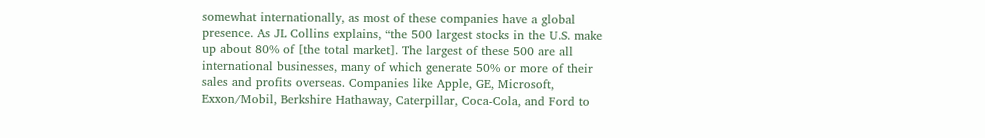somewhat internationally, as most of these companies have a global presence. As JL Collins explains, “the 500 largest stocks in the U.S. make up about 80% of [the total market]. The largest of these 500 are all international businesses, many of which generate 50% or more of their sales and profits overseas. Companies like Apple, GE, Microsoft, Exxon/Mobil, Berkshire Hathaway, Caterpillar, Coca-Cola, and Ford to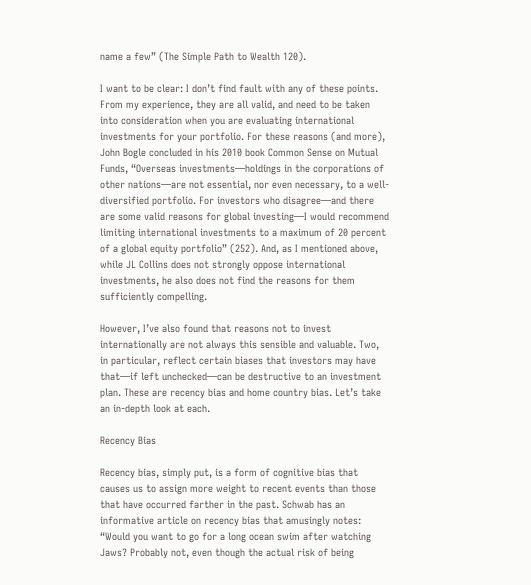name a few” (The Simple Path to Wealth 120).

I want to be clear: I don’t find fault with any of these points. From my experience, they are all valid, and need to be taken into consideration when you are evaluating international investments for your portfolio. For these reasons (and more), John Bogle concluded in his 2010 book Common Sense on Mutual Funds, “Overseas investments—holdings in the corporations of other nations—are not essential, nor even necessary, to a well-diversified portfolio. For investors who disagree—and there are some valid reasons for global investing—I would recommend limiting international investments to a maximum of 20 percent of a global equity portfolio” (252). And, as I mentioned above, while JL Collins does not strongly oppose international investments, he also does not find the reasons for them sufficiently compelling.

However, I’ve also found that reasons not to invest internationally are not always this sensible and valuable. Two, in particular, reflect certain biases that investors may have that—if left unchecked—can be destructive to an investment plan. These are recency bias and home country bias. Let’s take an in-depth look at each.

Recency Bias

Recency bias, simply put, is a form of cognitive bias that causes us to assign more weight to recent events than those that have occurred farther in the past. Schwab has an informative article on recency bias that amusingly notes: “Would you want to go for a long ocean swim after watching Jaws? Probably not, even though the actual risk of being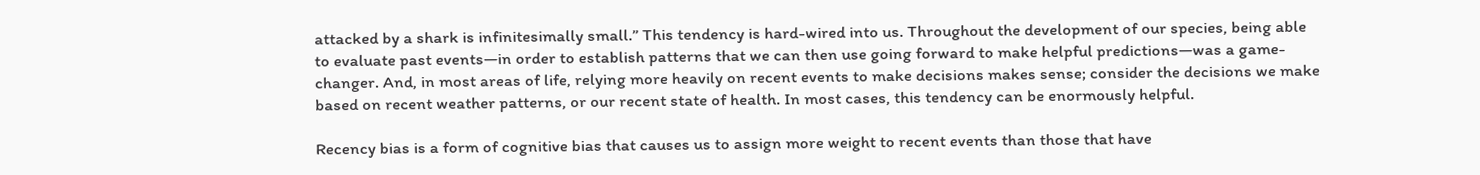attacked by a shark is infinitesimally small.” This tendency is hard-wired into us. Throughout the development of our species, being able to evaluate past events—in order to establish patterns that we can then use going forward to make helpful predictions—was a game-changer. And, in most areas of life, relying more heavily on recent events to make decisions makes sense; consider the decisions we make based on recent weather patterns, or our recent state of health. In most cases, this tendency can be enormously helpful.

Recency bias is a form of cognitive bias that causes us to assign more weight to recent events than those that have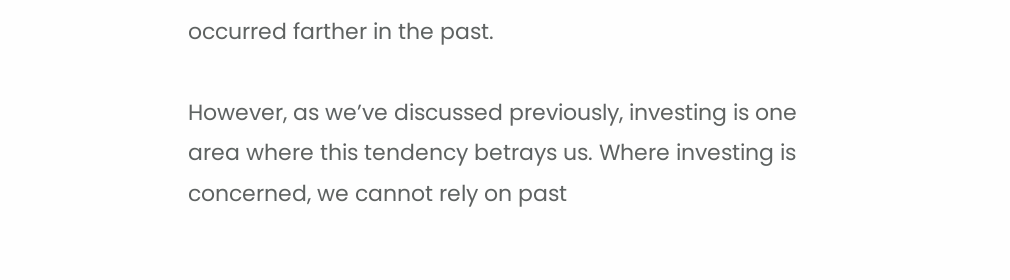occurred farther in the past.

However, as we’ve discussed previously, investing is one area where this tendency betrays us. Where investing is concerned, we cannot rely on past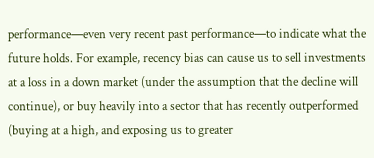performance—even very recent past performance—to indicate what the future holds. For example, recency bias can cause us to sell investments at a loss in a down market (under the assumption that the decline will continue), or buy heavily into a sector that has recently outperformed (buying at a high, and exposing us to greater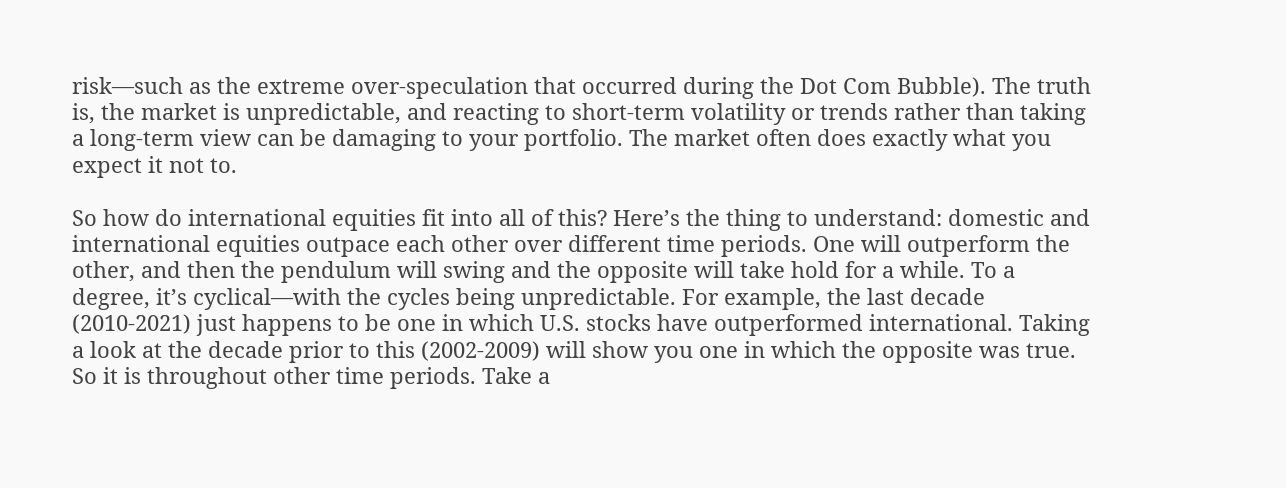risk—such as the extreme over-speculation that occurred during the Dot Com Bubble). The truth is, the market is unpredictable, and reacting to short-term volatility or trends rather than taking a long-term view can be damaging to your portfolio. The market often does exactly what you expect it not to.

So how do international equities fit into all of this? Here’s the thing to understand: domestic and international equities outpace each other over different time periods. One will outperform the other, and then the pendulum will swing and the opposite will take hold for a while. To a degree, it’s cyclical—with the cycles being unpredictable. For example, the last decade (2010-2021) just happens to be one in which U.S. stocks have outperformed international. Taking a look at the decade prior to this (2002-2009) will show you one in which the opposite was true. So it is throughout other time periods. Take a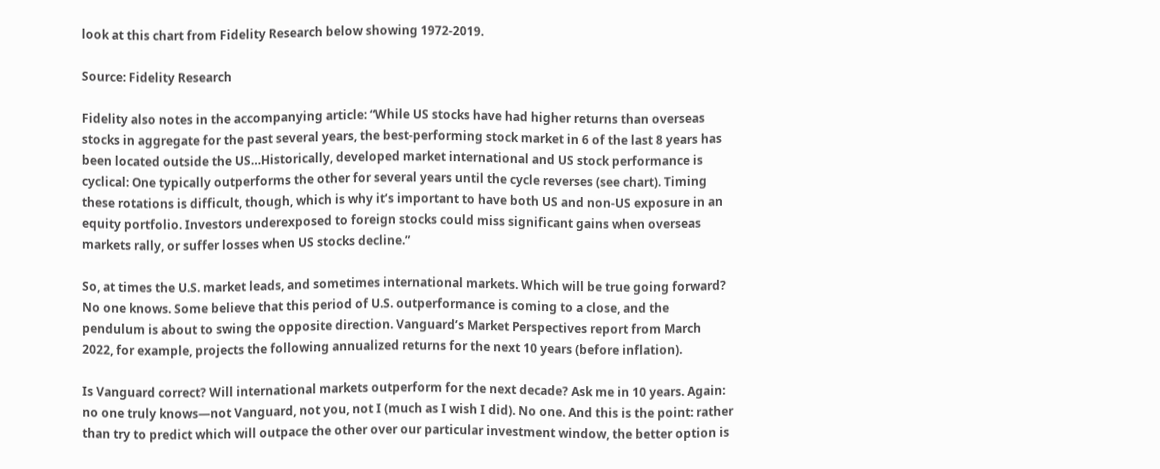look at this chart from Fidelity Research below showing 1972-2019.

Source: Fidelity Research

Fidelity also notes in the accompanying article: “While US stocks have had higher returns than overseas stocks in aggregate for the past several years, the best-performing stock market in 6 of the last 8 years has been located outside the US…Historically, developed market international and US stock performance is cyclical: One typically outperforms the other for several years until the cycle reverses (see chart). Timing these rotations is difficult, though, which is why it’s important to have both US and non-US exposure in an equity portfolio. Investors underexposed to foreign stocks could miss significant gains when overseas markets rally, or suffer losses when US stocks decline.”

So, at times the U.S. market leads, and sometimes international markets. Which will be true going forward? No one knows. Some believe that this period of U.S. outperformance is coming to a close, and the pendulum is about to swing the opposite direction. Vanguard’s Market Perspectives report from March 2022, for example, projects the following annualized returns for the next 10 years (before inflation).

Is Vanguard correct? Will international markets outperform for the next decade? Ask me in 10 years. Again: no one truly knows—not Vanguard, not you, not I (much as I wish I did). No one. And this is the point: rather than try to predict which will outpace the other over our particular investment window, the better option is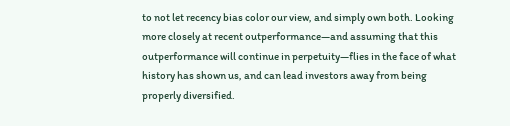to not let recency bias color our view, and simply own both. Looking more closely at recent outperformance—and assuming that this outperformance will continue in perpetuity—flies in the face of what history has shown us, and can lead investors away from being properly diversified.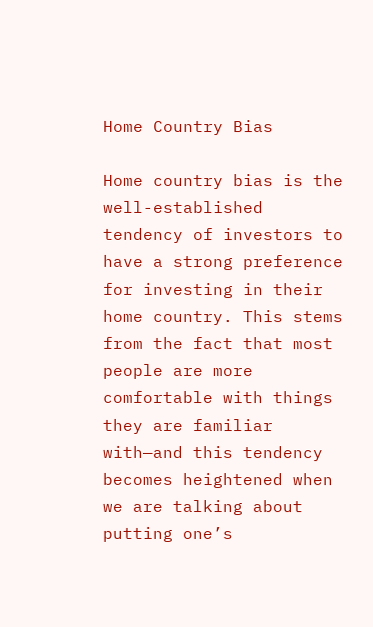Home Country Bias

Home country bias is the well-established tendency of investors to have a strong preference for investing in their home country. This stems from the fact that most people are more comfortable with things they are familiar with—and this tendency becomes heightened when we are talking about putting one’s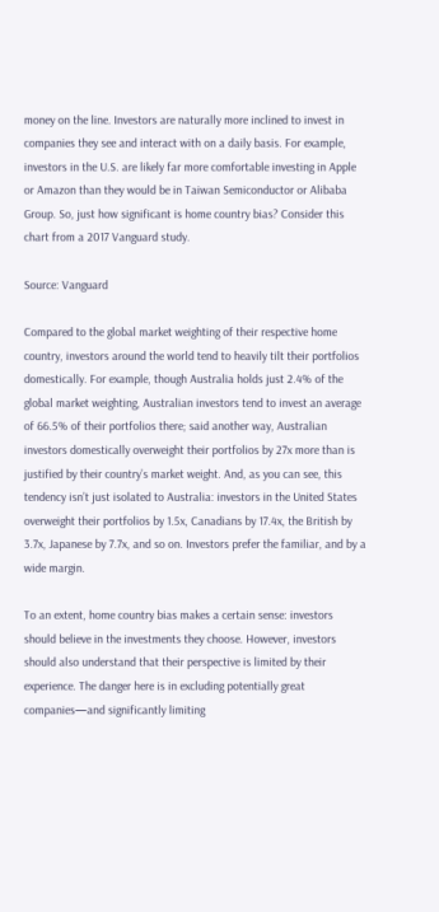money on the line. Investors are naturally more inclined to invest in companies they see and interact with on a daily basis. For example, investors in the U.S. are likely far more comfortable investing in Apple or Amazon than they would be in Taiwan Semiconductor or Alibaba Group. So, just how significant is home country bias? Consider this chart from a 2017 Vanguard study.

Source: Vanguard

Compared to the global market weighting of their respective home country, investors around the world tend to heavily tilt their portfolios domestically. For example, though Australia holds just 2.4% of the global market weighting, Australian investors tend to invest an average of 66.5% of their portfolios there; said another way, Australian investors domestically overweight their portfolios by 27x more than is justified by their country’s market weight. And, as you can see, this tendency isn’t just isolated to Australia: investors in the United States overweight their portfolios by 1.5x, Canadians by 17.4x, the British by 3.7x, Japanese by 7.7x, and so on. Investors prefer the familiar, and by a wide margin.

To an extent, home country bias makes a certain sense: investors should believe in the investments they choose. However, investors should also understand that their perspective is limited by their experience. The danger here is in excluding potentially great companies—and significantly limiting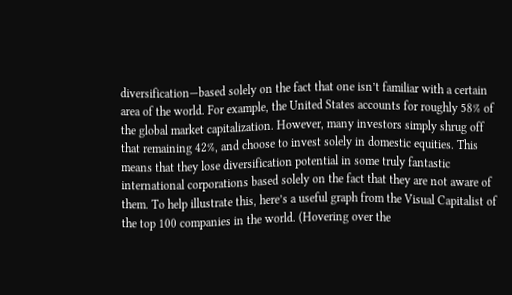diversification—based solely on the fact that one isn’t familiar with a certain area of the world. For example, the United States accounts for roughly 58% of the global market capitalization. However, many investors simply shrug off that remaining 42%, and choose to invest solely in domestic equities. This means that they lose diversification potential in some truly fantastic international corporations based solely on the fact that they are not aware of them. To help illustrate this, here’s a useful graph from the Visual Capitalist of the top 100 companies in the world. (Hovering over the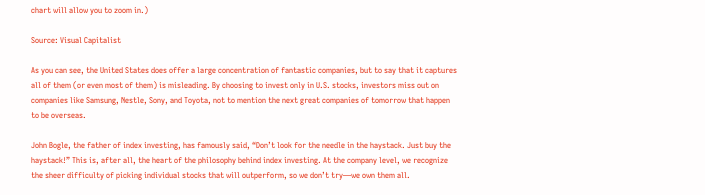chart will allow you to zoom in.)

Source: Visual Capitalist

As you can see, the United States does offer a large concentration of fantastic companies, but to say that it captures all of them (or even most of them) is misleading. By choosing to invest only in U.S. stocks, investors miss out on companies like Samsung, Nestle, Sony, and Toyota, not to mention the next great companies of tomorrow that happen to be overseas.

John Bogle, the father of index investing, has famously said, “Don’t look for the needle in the haystack. Just buy the haystack!” This is, after all, the heart of the philosophy behind index investing. At the company level, we recognize the sheer difficulty of picking individual stocks that will outperform, so we don’t try—we own them all.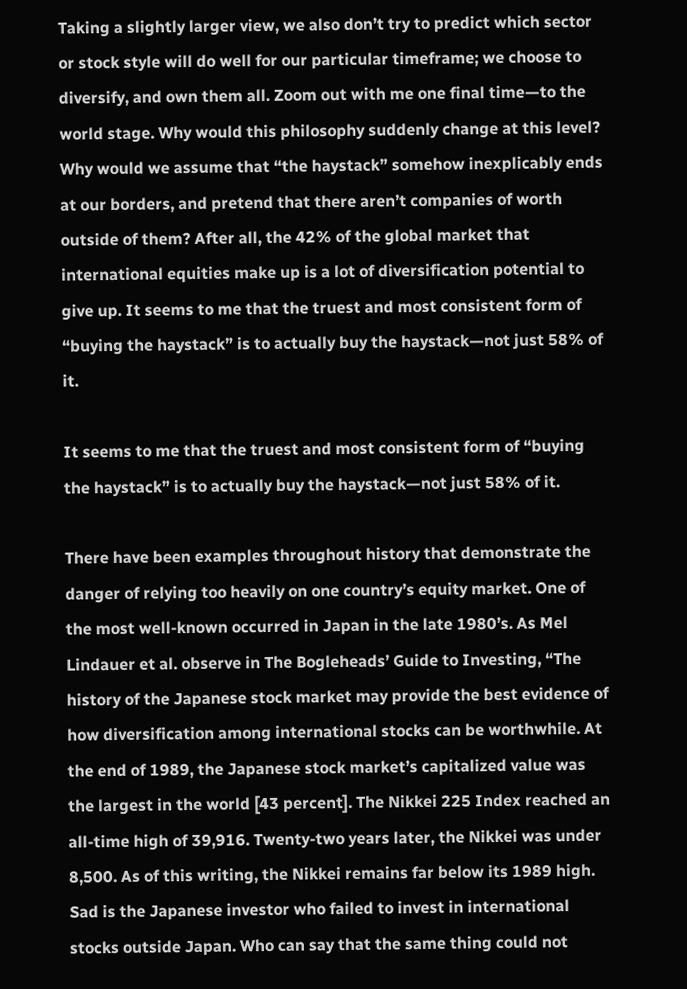Taking a slightly larger view, we also don’t try to predict which sector or stock style will do well for our particular timeframe; we choose to diversify, and own them all. Zoom out with me one final time—to the world stage. Why would this philosophy suddenly change at this level? Why would we assume that “the haystack” somehow inexplicably ends at our borders, and pretend that there aren’t companies of worth outside of them? After all, the 42% of the global market that international equities make up is a lot of diversification potential to give up. It seems to me that the truest and most consistent form of “buying the haystack” is to actually buy the haystack—not just 58% of it.

It seems to me that the truest and most consistent form of “buying the haystack” is to actually buy the haystack—not just 58% of it.

There have been examples throughout history that demonstrate the danger of relying too heavily on one country’s equity market. One of the most well-known occurred in Japan in the late 1980’s. As Mel Lindauer et al. observe in The Bogleheads’ Guide to Investing, “The history of the Japanese stock market may provide the best evidence of how diversification among international stocks can be worthwhile. At the end of 1989, the Japanese stock market’s capitalized value was the largest in the world [43 percent]. The Nikkei 225 Index reached an all-time high of 39,916. Twenty-two years later, the Nikkei was under 8,500. As of this writing, the Nikkei remains far below its 1989 high. Sad is the Japanese investor who failed to invest in international stocks outside Japan. Who can say that the same thing could not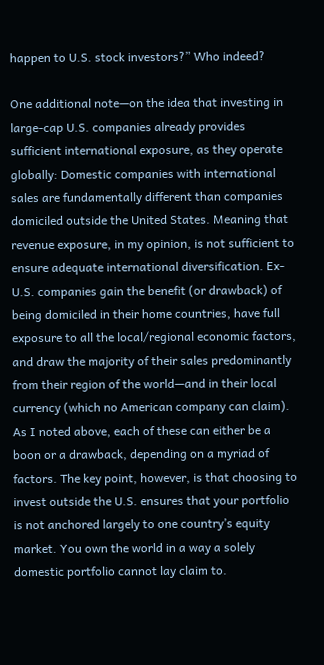happen to U.S. stock investors?” Who indeed?

One additional note—on the idea that investing in large-cap U.S. companies already provides sufficient international exposure, as they operate globally: Domestic companies with international sales are fundamentally different than companies domiciled outside the United States. Meaning that revenue exposure, in my opinion, is not sufficient to ensure adequate international diversification. Ex-U.S. companies gain the benefit (or drawback) of being domiciled in their home countries, have full exposure to all the local/regional economic factors, and draw the majority of their sales predominantly from their region of the world—and in their local currency (which no American company can claim). As I noted above, each of these can either be a boon or a drawback, depending on a myriad of factors. The key point, however, is that choosing to invest outside the U.S. ensures that your portfolio is not anchored largely to one country’s equity market. You own the world in a way a solely domestic portfolio cannot lay claim to.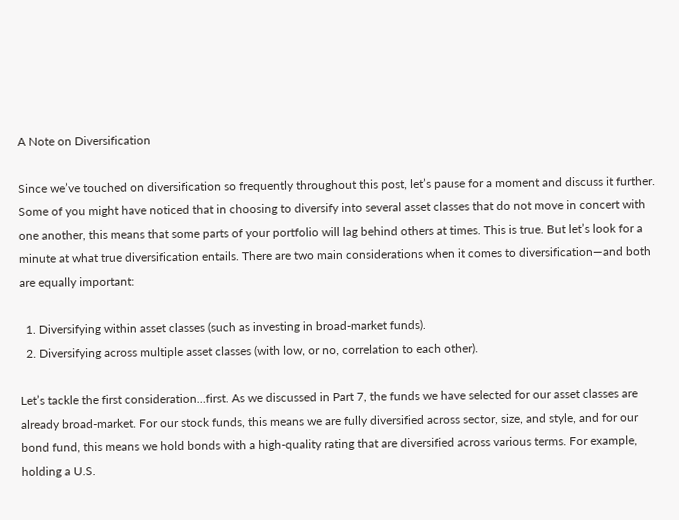A Note on Diversification

Since we’ve touched on diversification so frequently throughout this post, let’s pause for a moment and discuss it further. Some of you might have noticed that in choosing to diversify into several asset classes that do not move in concert with one another, this means that some parts of your portfolio will lag behind others at times. This is true. But let’s look for a minute at what true diversification entails. There are two main considerations when it comes to diversification—and both are equally important:

  1. Diversifying within asset classes (such as investing in broad-market funds).
  2. Diversifying across multiple asset classes (with low, or no, correlation to each other).

Let’s tackle the first consideration…first. As we discussed in Part 7, the funds we have selected for our asset classes are already broad-market. For our stock funds, this means we are fully diversified across sector, size, and style, and for our bond fund, this means we hold bonds with a high-quality rating that are diversified across various terms. For example, holding a U.S.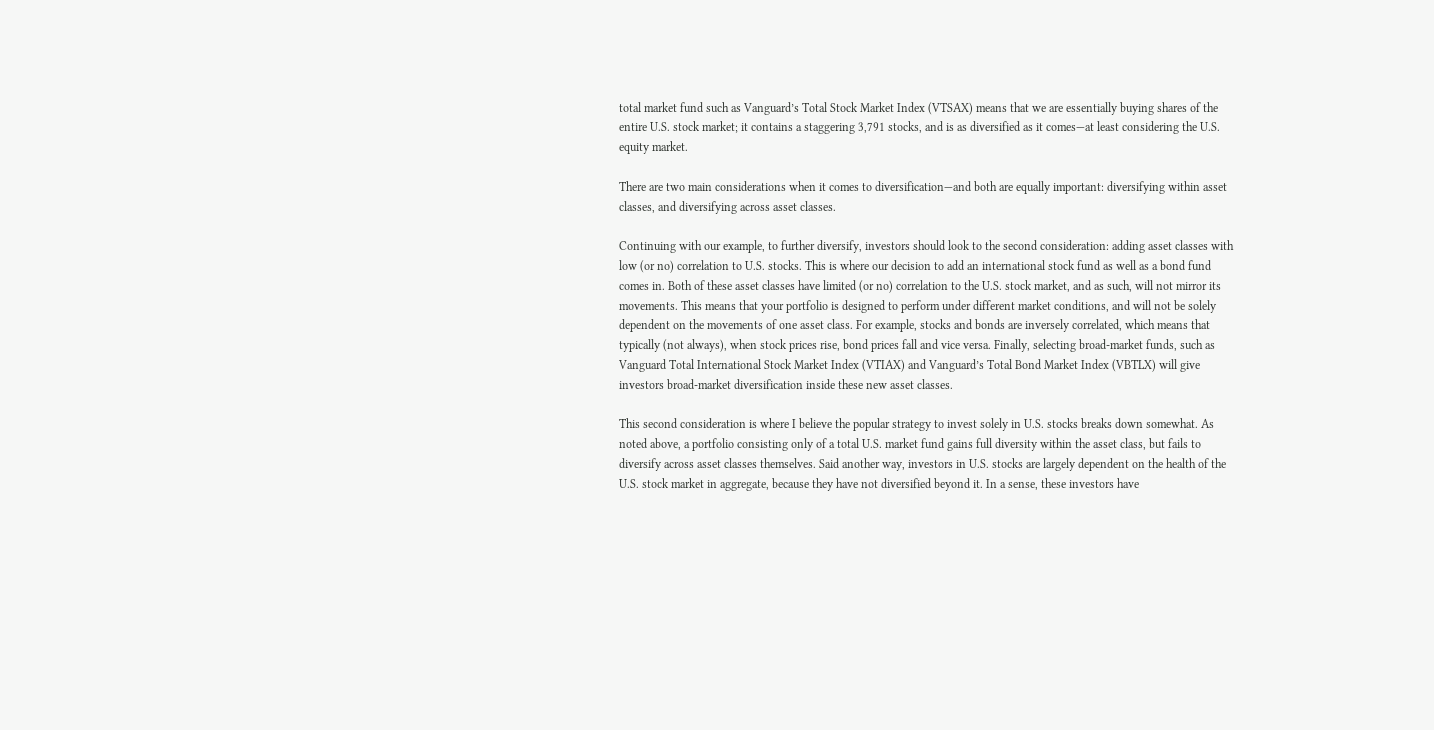total market fund such as Vanguard’s Total Stock Market Index (VTSAX) means that we are essentially buying shares of the entire U.S. stock market; it contains a staggering 3,791 stocks, and is as diversified as it comes—at least considering the U.S. equity market.

There are two main considerations when it comes to diversification—and both are equally important: diversifying within asset classes, and diversifying across asset classes.

Continuing with our example, to further diversify, investors should look to the second consideration: adding asset classes with low (or no) correlation to U.S. stocks. This is where our decision to add an international stock fund as well as a bond fund comes in. Both of these asset classes have limited (or no) correlation to the U.S. stock market, and as such, will not mirror its movements. This means that your portfolio is designed to perform under different market conditions, and will not be solely dependent on the movements of one asset class. For example, stocks and bonds are inversely correlated, which means that typically (not always), when stock prices rise, bond prices fall and vice versa. Finally, selecting broad-market funds, such as Vanguard Total International Stock Market Index (VTIAX) and Vanguard’s Total Bond Market Index (VBTLX) will give investors broad-market diversification inside these new asset classes.

This second consideration is where I believe the popular strategy to invest solely in U.S. stocks breaks down somewhat. As noted above, a portfolio consisting only of a total U.S. market fund gains full diversity within the asset class, but fails to diversify across asset classes themselves. Said another way, investors in U.S. stocks are largely dependent on the health of the U.S. stock market in aggregate, because they have not diversified beyond it. In a sense, these investors have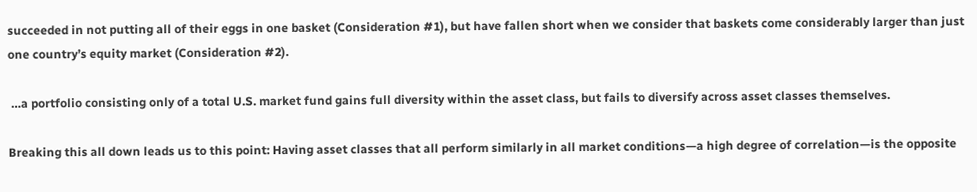succeeded in not putting all of their eggs in one basket (Consideration #1), but have fallen short when we consider that baskets come considerably larger than just one country’s equity market (Consideration #2).

 …a portfolio consisting only of a total U.S. market fund gains full diversity within the asset class, but fails to diversify across asset classes themselves.

Breaking this all down leads us to this point: Having asset classes that all perform similarly in all market conditions—a high degree of correlation—is the opposite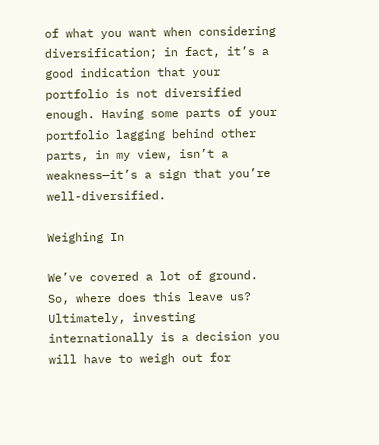of what you want when considering diversification; in fact, it’s a good indication that your portfolio is not diversified enough. Having some parts of your portfolio lagging behind other parts, in my view, isn’t a weakness—it’s a sign that you’re well-diversified.

Weighing In

We’ve covered a lot of ground. So, where does this leave us? Ultimately, investing internationally is a decision you will have to weigh out for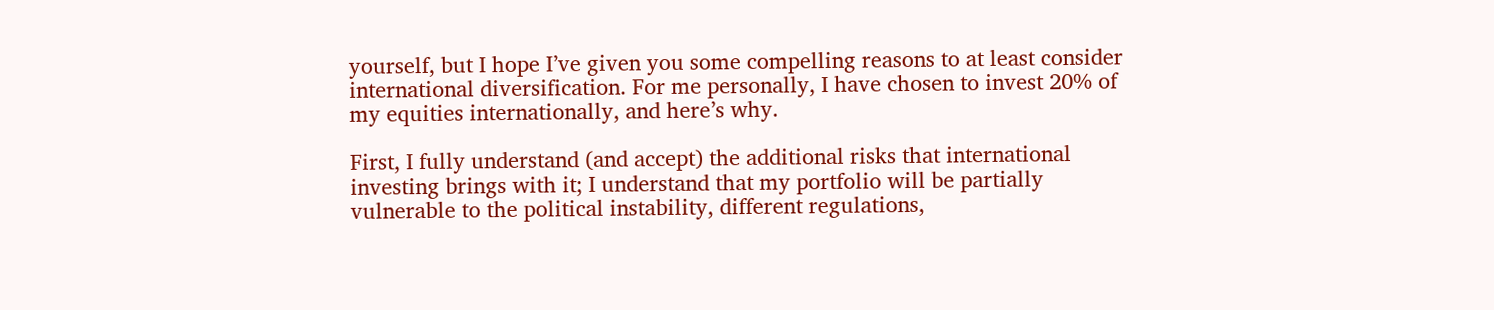yourself, but I hope I’ve given you some compelling reasons to at least consider international diversification. For me personally, I have chosen to invest 20% of my equities internationally, and here’s why.

First, I fully understand (and accept) the additional risks that international investing brings with it; I understand that my portfolio will be partially vulnerable to the political instability, different regulations,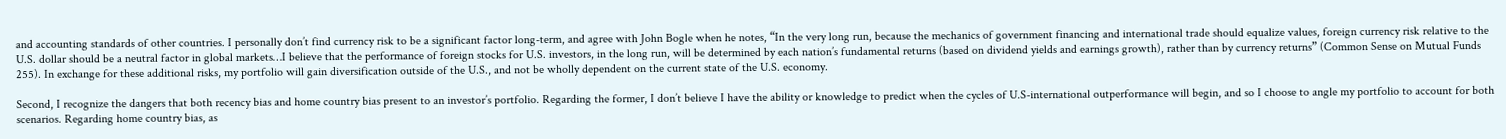and accounting standards of other countries. I personally don’t find currency risk to be a significant factor long-term, and agree with John Bogle when he notes, “In the very long run, because the mechanics of government financing and international trade should equalize values, foreign currency risk relative to the U.S. dollar should be a neutral factor in global markets…I believe that the performance of foreign stocks for U.S. investors, in the long run, will be determined by each nation’s fundamental returns (based on dividend yields and earnings growth), rather than by currency returns” (Common Sense on Mutual Funds 255). In exchange for these additional risks, my portfolio will gain diversification outside of the U.S., and not be wholly dependent on the current state of the U.S. economy.

Second, I recognize the dangers that both recency bias and home country bias present to an investor’s portfolio. Regarding the former, I don’t believe I have the ability or knowledge to predict when the cycles of U.S-international outperformance will begin, and so I choose to angle my portfolio to account for both scenarios. Regarding home country bias, as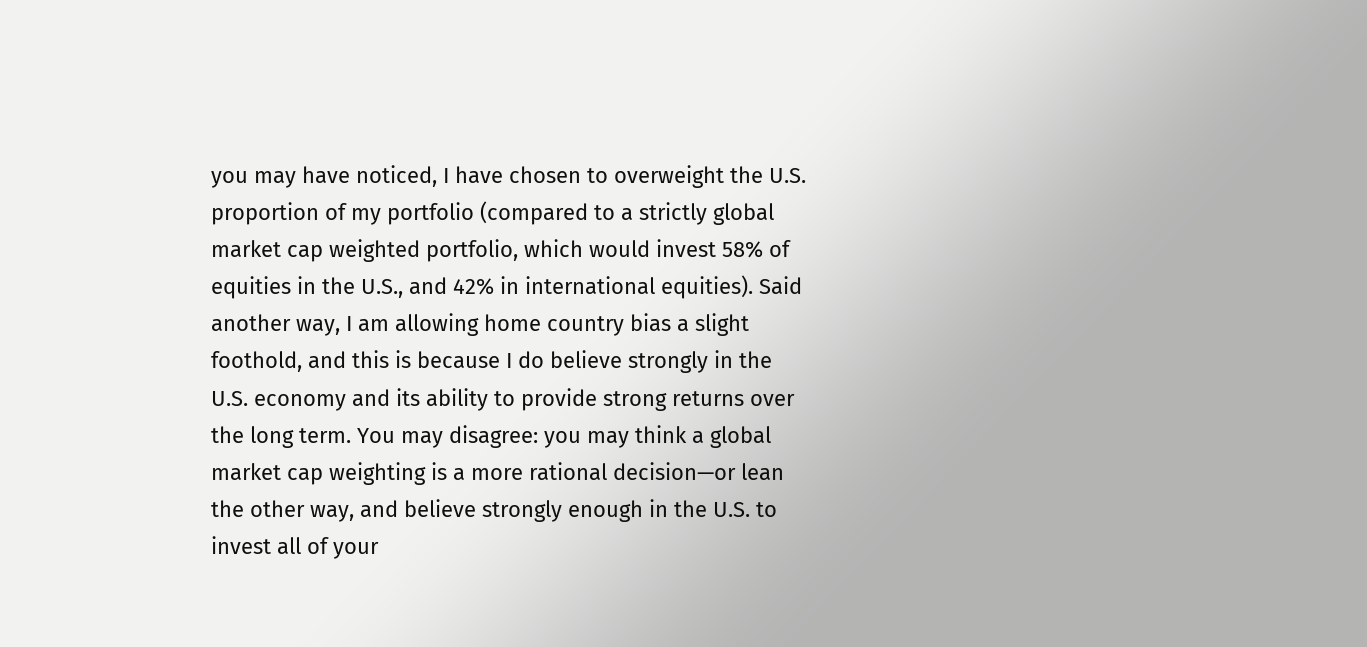you may have noticed, I have chosen to overweight the U.S. proportion of my portfolio (compared to a strictly global market cap weighted portfolio, which would invest 58% of equities in the U.S., and 42% in international equities). Said another way, I am allowing home country bias a slight foothold, and this is because I do believe strongly in the U.S. economy and its ability to provide strong returns over the long term. You may disagree: you may think a global market cap weighting is a more rational decision—or lean the other way, and believe strongly enough in the U.S. to invest all of your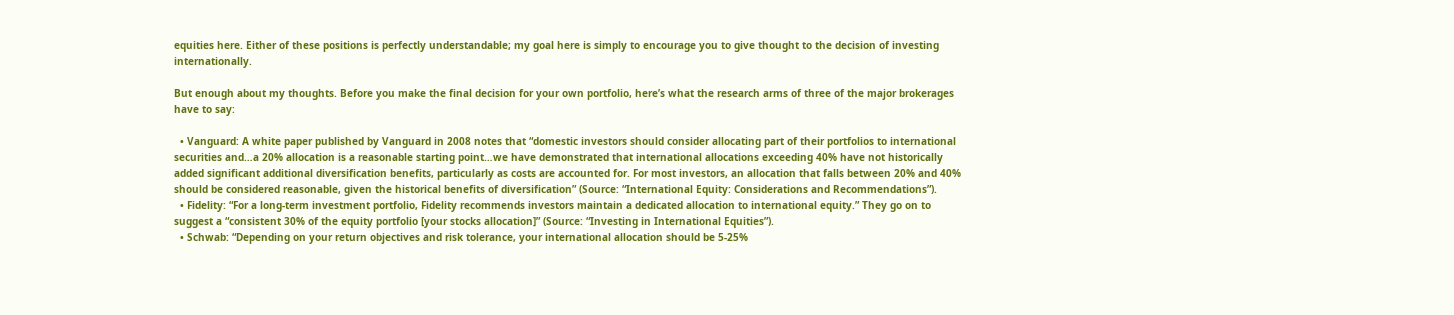equities here. Either of these positions is perfectly understandable; my goal here is simply to encourage you to give thought to the decision of investing internationally.

But enough about my thoughts. Before you make the final decision for your own portfolio, here’s what the research arms of three of the major brokerages have to say:

  • Vanguard: A white paper published by Vanguard in 2008 notes that “domestic investors should consider allocating part of their portfolios to international securities and…a 20% allocation is a reasonable starting point…we have demonstrated that international allocations exceeding 40% have not historically added significant additional diversification benefits, particularly as costs are accounted for. For most investors, an allocation that falls between 20% and 40% should be considered reasonable, given the historical benefits of diversification” (Source: “International Equity: Considerations and Recommendations”).
  • Fidelity: “For a long-term investment portfolio, Fidelity recommends investors maintain a dedicated allocation to international equity.” They go on to suggest a “consistent 30% of the equity portfolio [your stocks allocation]” (Source: “Investing in International Equities”).
  • Schwab: “Depending on your return objectives and risk tolerance, your international allocation should be 5-25%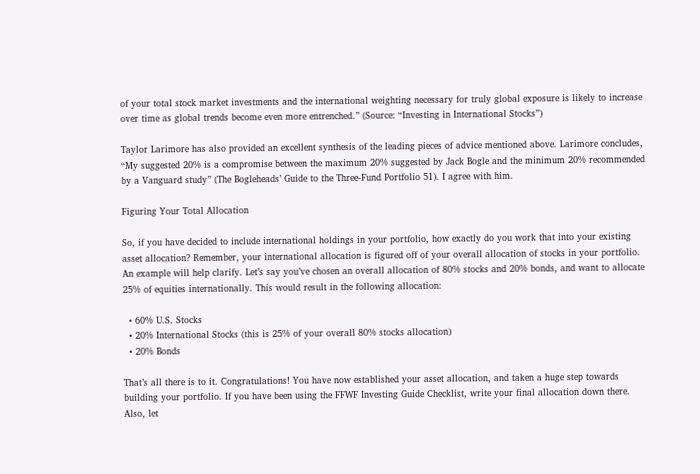of your total stock market investments and the international weighting necessary for truly global exposure is likely to increase over time as global trends become even more entrenched.” (Source: “Investing in International Stocks”)

Taylor Larimore has also provided an excellent synthesis of the leading pieces of advice mentioned above. Larimore concludes, “My suggested 20% is a compromise between the maximum 20% suggested by Jack Bogle and the minimum 20% recommended by a Vanguard study” (The Bogleheads’ Guide to the Three-Fund Portfolio 51). I agree with him.

Figuring Your Total Allocation

So, if you have decided to include international holdings in your portfolio, how exactly do you work that into your existing asset allocation? Remember, your international allocation is figured off of your overall allocation of stocks in your portfolio. An example will help clarify. Let’s say you’ve chosen an overall allocation of 80% stocks and 20% bonds, and want to allocate 25% of equities internationally. This would result in the following allocation:

  • 60% U.S. Stocks
  • 20% International Stocks (this is 25% of your overall 80% stocks allocation)
  • 20% Bonds

That’s all there is to it. Congratulations! You have now established your asset allocation, and taken a huge step towards building your portfolio. If you have been using the FFWF Investing Guide Checklist, write your final allocation down there. Also, let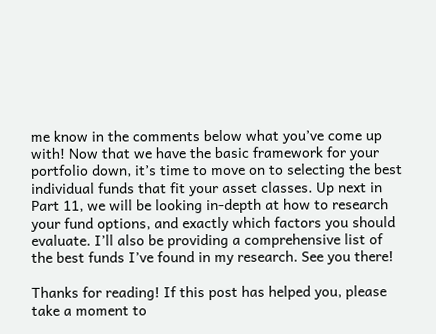me know in the comments below what you’ve come up with! Now that we have the basic framework for your portfolio down, it’s time to move on to selecting the best individual funds that fit your asset classes. Up next in Part 11, we will be looking in-depth at how to research your fund options, and exactly which factors you should evaluate. I’ll also be providing a comprehensive list of the best funds I’ve found in my research. See you there!

Thanks for reading! If this post has helped you, please take a moment to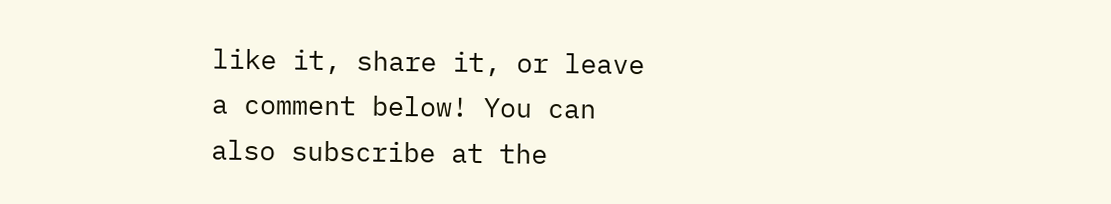like it, share it, or leave a comment below! You can also subscribe at the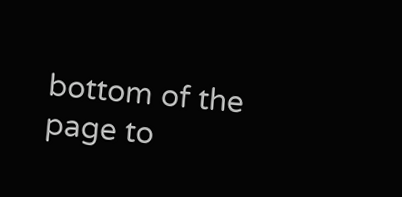bottom of the page to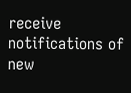receive notifications of new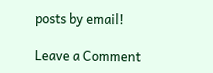posts by email!

Leave a Comment